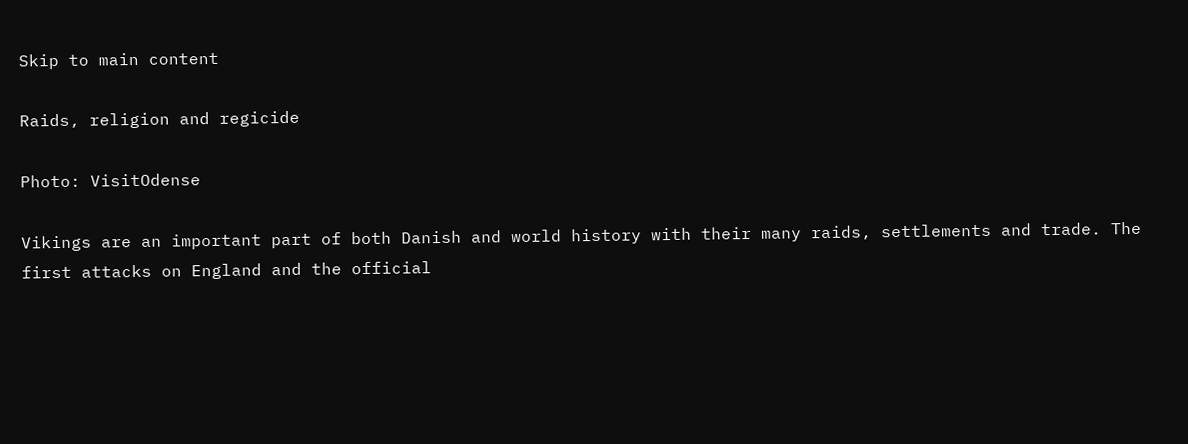Skip to main content

Raids, religion and regicide

Photo: VisitOdense

Vikings are an important part of both Danish and world history with their many raids, settlements and trade. The first attacks on England and the official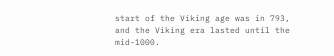start of the Viking age was in 793, and the Viking era lasted until the mid-1000.